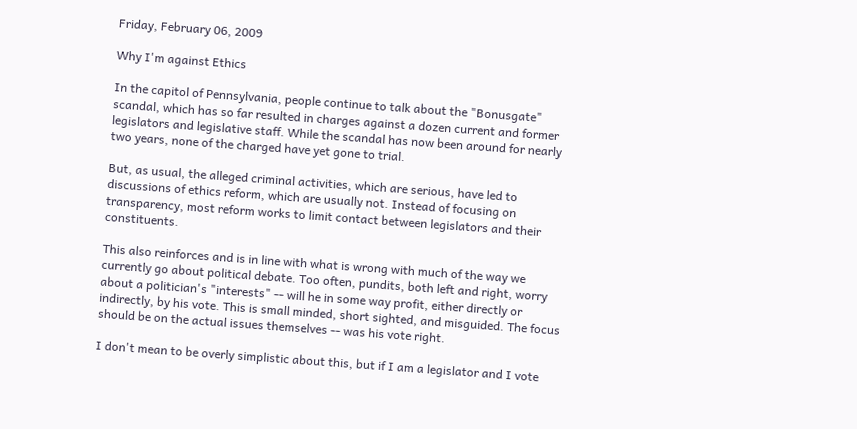Friday, February 06, 2009

Why I'm against Ethics

In the capitol of Pennsylvania, people continue to talk about the "Bonusgate" scandal, which has so far resulted in charges against a dozen current and former legislators and legislative staff. While the scandal has now been around for nearly two years, none of the charged have yet gone to trial.

But, as usual, the alleged criminal activities, which are serious, have led to discussions of ethics reform, which are usually not. Instead of focusing on transparency, most reform works to limit contact between legislators and their constituents.

This also reinforces and is in line with what is wrong with much of the way we currently go about political debate. Too often, pundits, both left and right, worry about a politician's "interests" -- will he in some way profit, either directly or indirectly, by his vote. This is small minded, short sighted, and misguided. The focus should be on the actual issues themselves -- was his vote right.

I don't mean to be overly simplistic about this, but if I am a legislator and I vote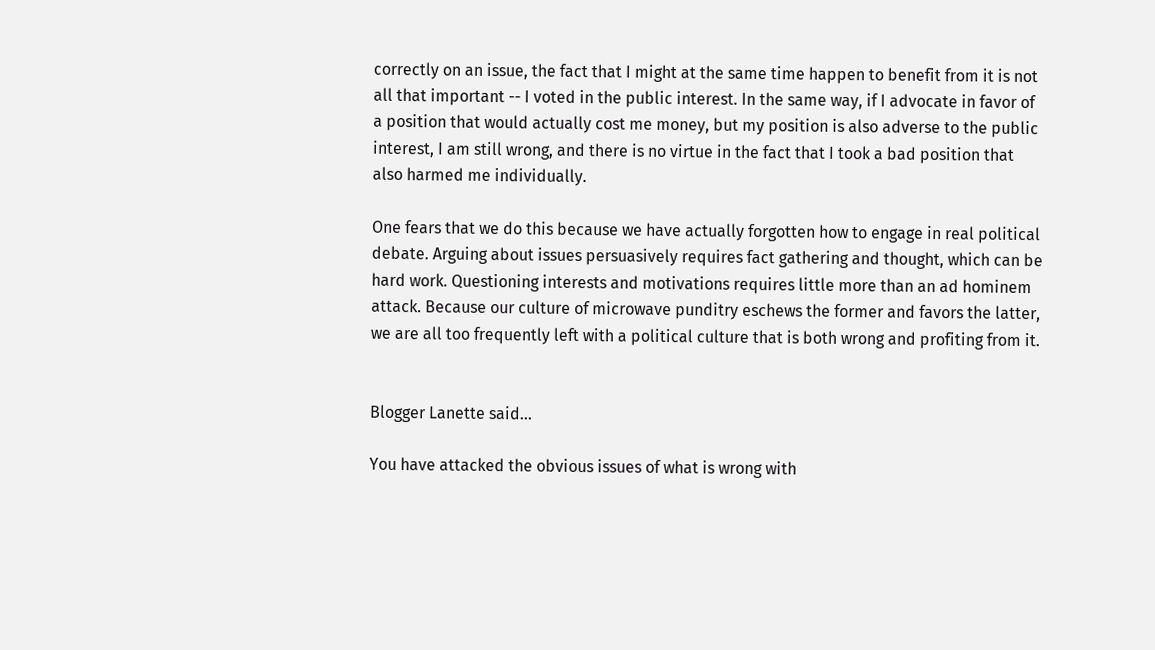correctly on an issue, the fact that I might at the same time happen to benefit from it is not all that important -- I voted in the public interest. In the same way, if I advocate in favor of a position that would actually cost me money, but my position is also adverse to the public interest, I am still wrong, and there is no virtue in the fact that I took a bad position that also harmed me individually.

One fears that we do this because we have actually forgotten how to engage in real political debate. Arguing about issues persuasively requires fact gathering and thought, which can be hard work. Questioning interests and motivations requires little more than an ad hominem attack. Because our culture of microwave punditry eschews the former and favors the latter, we are all too frequently left with a political culture that is both wrong and profiting from it.


Blogger Lanette said...

You have attacked the obvious issues of what is wrong with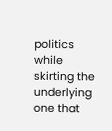politics while skirting the underlying one that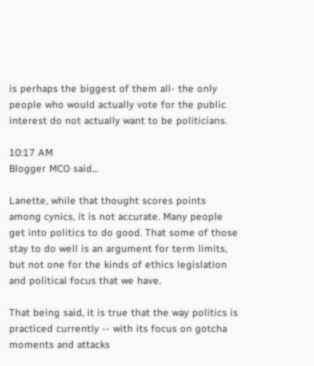is perhaps the biggest of them all- the only people who would actually vote for the public interest do not actually want to be politicians.

10:17 AM
Blogger MCO said...

Lanette, while that thought scores points among cynics, it is not accurate. Many people get into politics to do good. That some of those stay to do well is an argument for term limits, but not one for the kinds of ethics legislation and political focus that we have.

That being said, it is true that the way politics is practiced currently -- with its focus on gotcha moments and attacks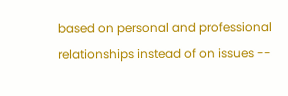based on personal and professional relationships instead of on issues --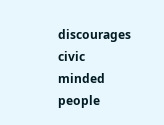discourages civic minded people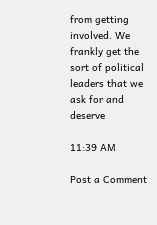from getting involved. We frankly get the sort of political leaders that we ask for and deserve

11:39 AM

Post a Comment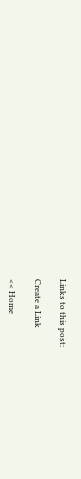Links to this post:

Create a Link

<< Home